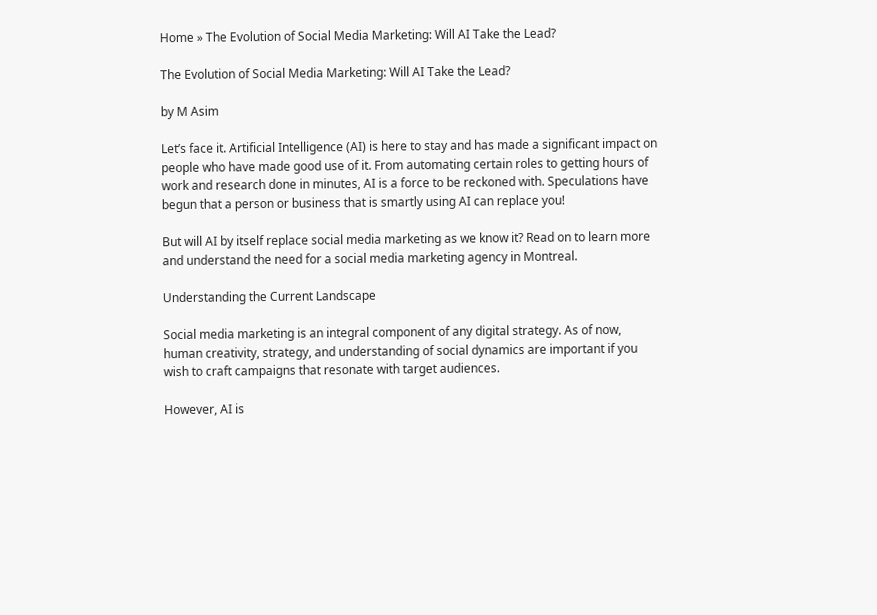Home » The Evolution of Social Media Marketing: Will AI Take the Lead?

The Evolution of Social Media Marketing: Will AI Take the Lead?

by M Asim

Let’s face it. Artificial Intelligence (AI) is here to stay and has made a significant impact on people who have made good use of it. From automating certain roles to getting hours of work and research done in minutes, AI is a force to be reckoned with. Speculations have begun that a person or business that is smartly using AI can replace you!

But will AI by itself replace social media marketing as we know it? Read on to learn more and understand the need for a social media marketing agency in Montreal.

Understanding the Current Landscape

Social media marketing is an integral component of any digital strategy. As of now, human creativity, strategy, and understanding of social dynamics are important if you wish to craft campaigns that resonate with target audiences.

However, AI is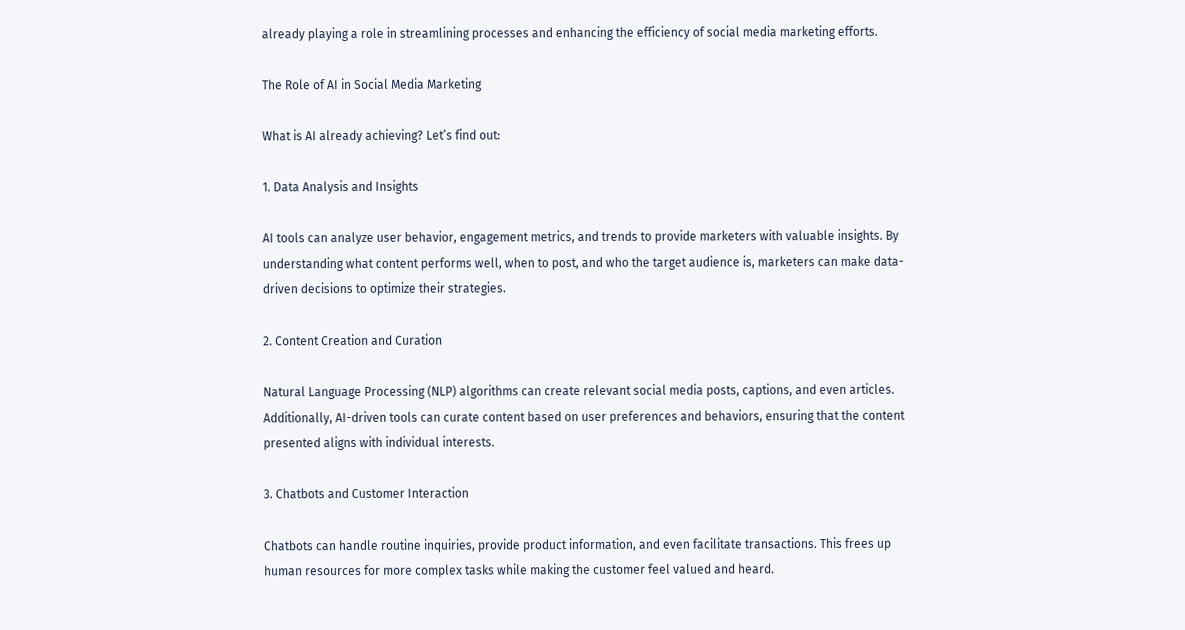already playing a role in streamlining processes and enhancing the efficiency of social media marketing efforts.

The Role of AI in Social Media Marketing

What is AI already achieving? Let’s find out:

1. Data Analysis and Insights

AI tools can analyze user behavior, engagement metrics, and trends to provide marketers with valuable insights. By understanding what content performs well, when to post, and who the target audience is, marketers can make data-driven decisions to optimize their strategies.

2. Content Creation and Curation

Natural Language Processing (NLP) algorithms can create relevant social media posts, captions, and even articles. Additionally, AI-driven tools can curate content based on user preferences and behaviors, ensuring that the content presented aligns with individual interests.

3. Chatbots and Customer Interaction

Chatbots can handle routine inquiries, provide product information, and even facilitate transactions. This frees up human resources for more complex tasks while making the customer feel valued and heard.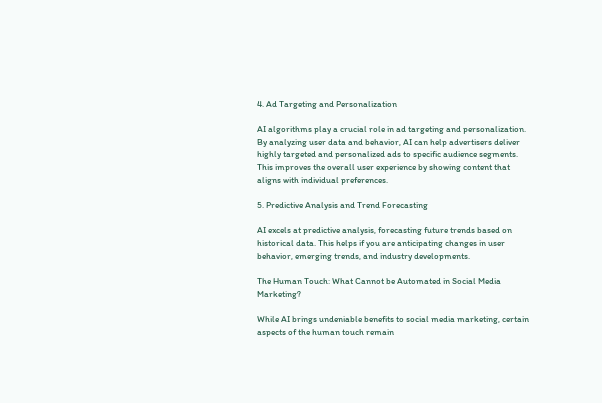4. Ad Targeting and Personalization

AI algorithms play a crucial role in ad targeting and personalization. By analyzing user data and behavior, AI can help advertisers deliver highly targeted and personalized ads to specific audience segments. This improves the overall user experience by showing content that aligns with individual preferences.

5. Predictive Analysis and Trend Forecasting

AI excels at predictive analysis, forecasting future trends based on historical data. This helps if you are anticipating changes in user behavior, emerging trends, and industry developments.

The Human Touch: What Cannot be Automated in Social Media Marketing?

While AI brings undeniable benefits to social media marketing, certain aspects of the human touch remain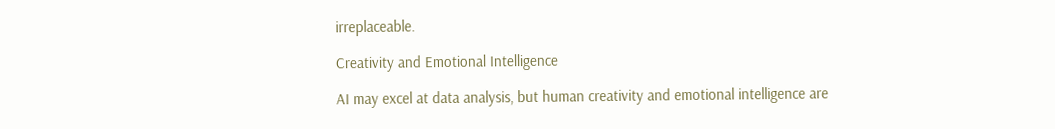irreplaceable.

Creativity and Emotional Intelligence

AI may excel at data analysis, but human creativity and emotional intelligence are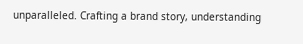unparalleled. Crafting a brand story, understanding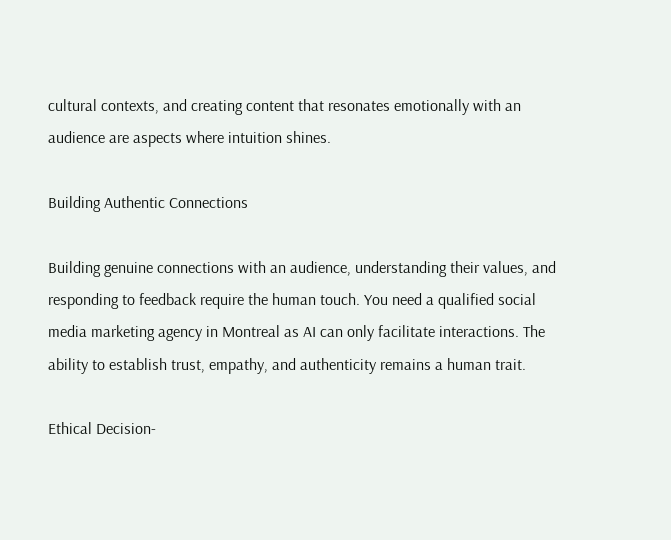cultural contexts, and creating content that resonates emotionally with an audience are aspects where intuition shines.

Building Authentic Connections

Building genuine connections with an audience, understanding their values, and responding to feedback require the human touch. You need a qualified social media marketing agency in Montreal as AI can only facilitate interactions. The ability to establish trust, empathy, and authenticity remains a human trait.

Ethical Decision-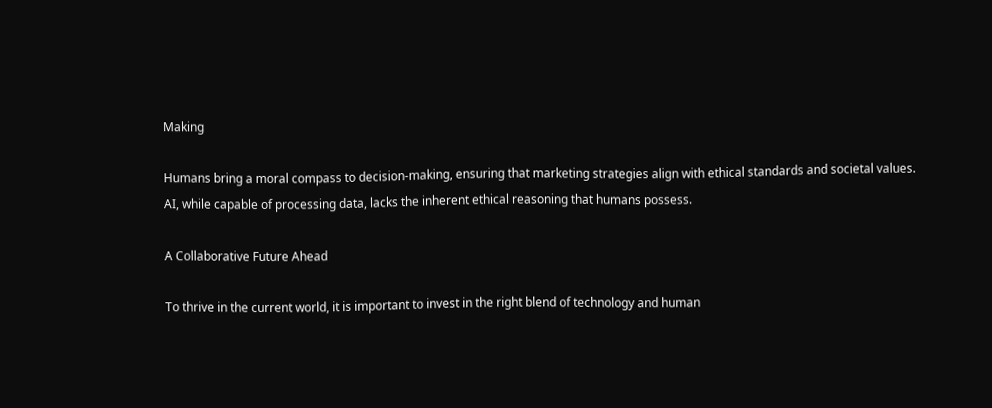Making

Humans bring a moral compass to decision-making, ensuring that marketing strategies align with ethical standards and societal values. AI, while capable of processing data, lacks the inherent ethical reasoning that humans possess.

A Collaborative Future Ahead

To thrive in the current world, it is important to invest in the right blend of technology and human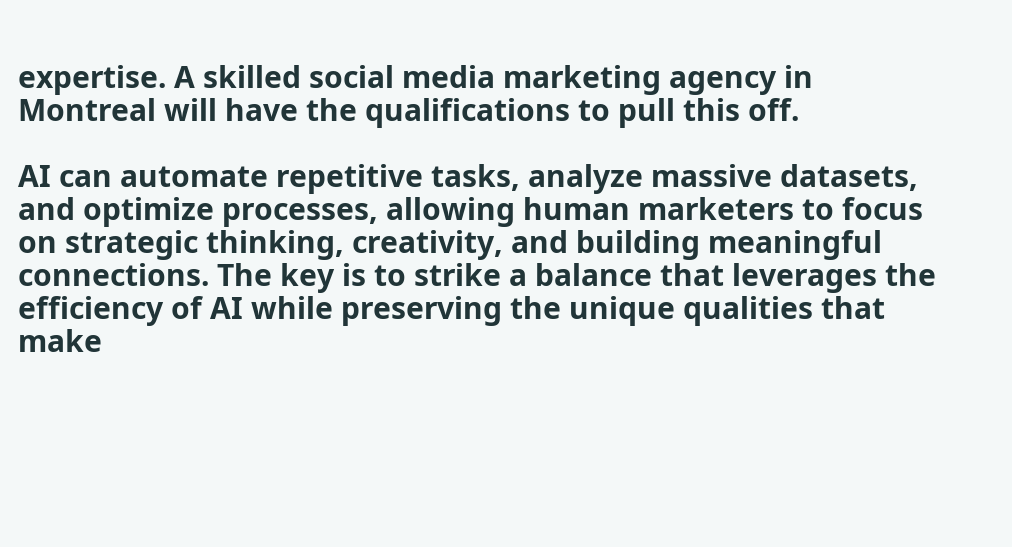expertise. A skilled social media marketing agency in Montreal will have the qualifications to pull this off.

AI can automate repetitive tasks, analyze massive datasets, and optimize processes, allowing human marketers to focus on strategic thinking, creativity, and building meaningful connections. The key is to strike a balance that leverages the efficiency of AI while preserving the unique qualities that make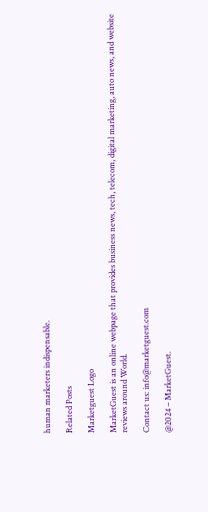human marketers indispensable.

Related Posts

Marketguest Logo

MarketGuest is an online webpage that provides business news, tech, telecom, digital marketing, auto news, and website reviews around World.

Contact us: info@marketguest.com

@2024 – MarketGuest.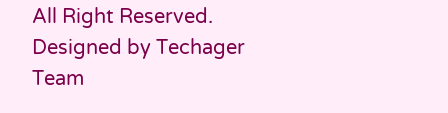All Right Reserved. Designed by Techager Team